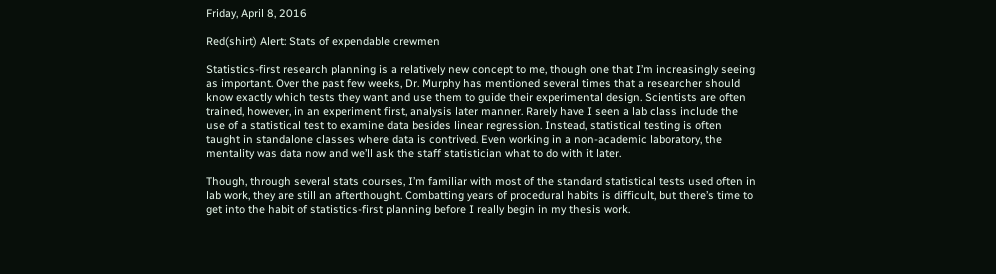Friday, April 8, 2016

Red(shirt) Alert: Stats of expendable crewmen

Statistics-first research planning is a relatively new concept to me, though one that I’m increasingly seeing as important. Over the past few weeks, Dr. Murphy has mentioned several times that a researcher should know exactly which tests they want and use them to guide their experimental design. Scientists are often trained, however, in an experiment first, analysis later manner. Rarely have I seen a lab class include the use of a statistical test to examine data besides linear regression. Instead, statistical testing is often taught in standalone classes where data is contrived. Even working in a non-academic laboratory, the mentality was data now and we’ll ask the staff statistician what to do with it later.

Though, through several stats courses, I’m familiar with most of the standard statistical tests used often in lab work, they are still an afterthought. Combatting years of procedural habits is difficult, but there’s time to get into the habit of statistics-first planning before I really begin in my thesis work.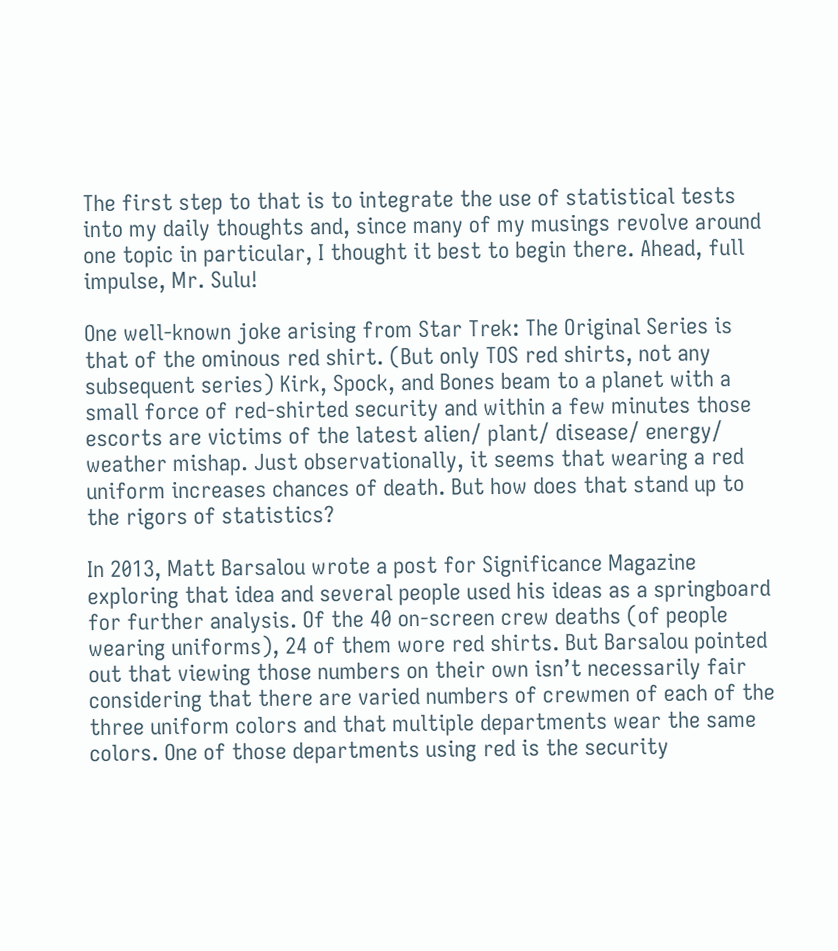The first step to that is to integrate the use of statistical tests into my daily thoughts and, since many of my musings revolve around one topic in particular, I thought it best to begin there. Ahead, full impulse, Mr. Sulu!

One well-known joke arising from Star Trek: The Original Series is that of the ominous red shirt. (But only TOS red shirts, not any subsequent series) Kirk, Spock, and Bones beam to a planet with a small force of red-shirted security and within a few minutes those escorts are victims of the latest alien/ plant/ disease/ energy/ weather mishap. Just observationally, it seems that wearing a red uniform increases chances of death. But how does that stand up to the rigors of statistics?

In 2013, Matt Barsalou wrote a post for Significance Magazine exploring that idea and several people used his ideas as a springboard for further analysis. Of the 40 on-screen crew deaths (of people wearing uniforms), 24 of them wore red shirts. But Barsalou pointed out that viewing those numbers on their own isn’t necessarily fair considering that there are varied numbers of crewmen of each of the three uniform colors and that multiple departments wear the same colors. One of those departments using red is the security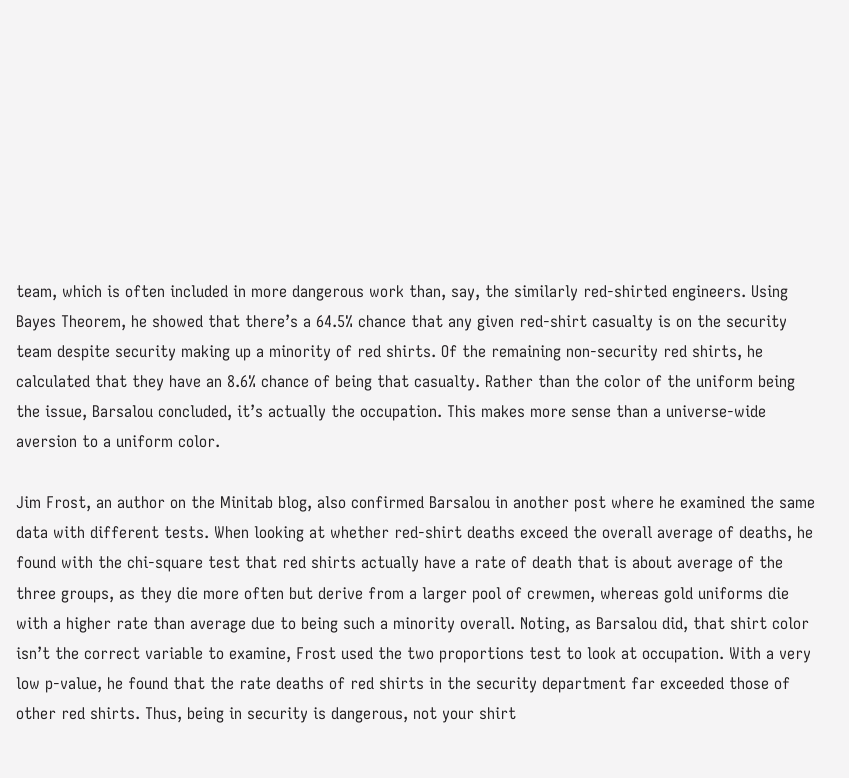team, which is often included in more dangerous work than, say, the similarly red-shirted engineers. Using Bayes Theorem, he showed that there’s a 64.5% chance that any given red-shirt casualty is on the security team despite security making up a minority of red shirts. Of the remaining non-security red shirts, he calculated that they have an 8.6% chance of being that casualty. Rather than the color of the uniform being the issue, Barsalou concluded, it’s actually the occupation. This makes more sense than a universe-wide aversion to a uniform color.

Jim Frost, an author on the Minitab blog, also confirmed Barsalou in another post where he examined the same data with different tests. When looking at whether red-shirt deaths exceed the overall average of deaths, he found with the chi-square test that red shirts actually have a rate of death that is about average of the three groups, as they die more often but derive from a larger pool of crewmen, whereas gold uniforms die with a higher rate than average due to being such a minority overall. Noting, as Barsalou did, that shirt color isn’t the correct variable to examine, Frost used the two proportions test to look at occupation. With a very low p-value, he found that the rate deaths of red shirts in the security department far exceeded those of other red shirts. Thus, being in security is dangerous, not your shirt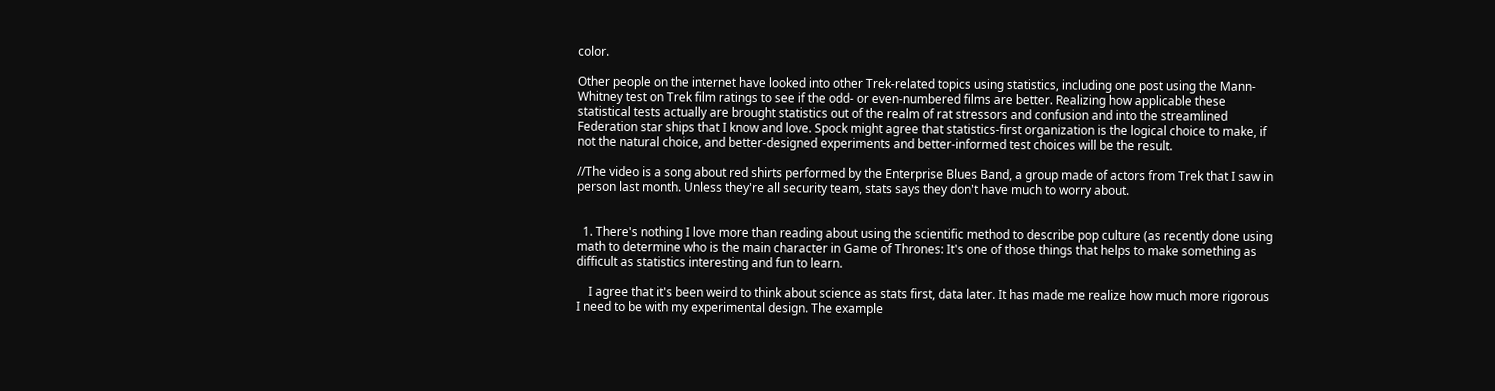color.

Other people on the internet have looked into other Trek-related topics using statistics, including one post using the Mann-Whitney test on Trek film ratings to see if the odd- or even-numbered films are better. Realizing how applicable these statistical tests actually are brought statistics out of the realm of rat stressors and confusion and into the streamlined Federation star ships that I know and love. Spock might agree that statistics-first organization is the logical choice to make, if not the natural choice, and better-designed experiments and better-informed test choices will be the result.

//The video is a song about red shirts performed by the Enterprise Blues Band, a group made of actors from Trek that I saw in person last month. Unless they're all security team, stats says they don't have much to worry about.


  1. There's nothing I love more than reading about using the scientific method to describe pop culture (as recently done using math to determine who is the main character in Game of Thrones: It's one of those things that helps to make something as difficult as statistics interesting and fun to learn.

    I agree that it's been weird to think about science as stats first, data later. It has made me realize how much more rigorous I need to be with my experimental design. The example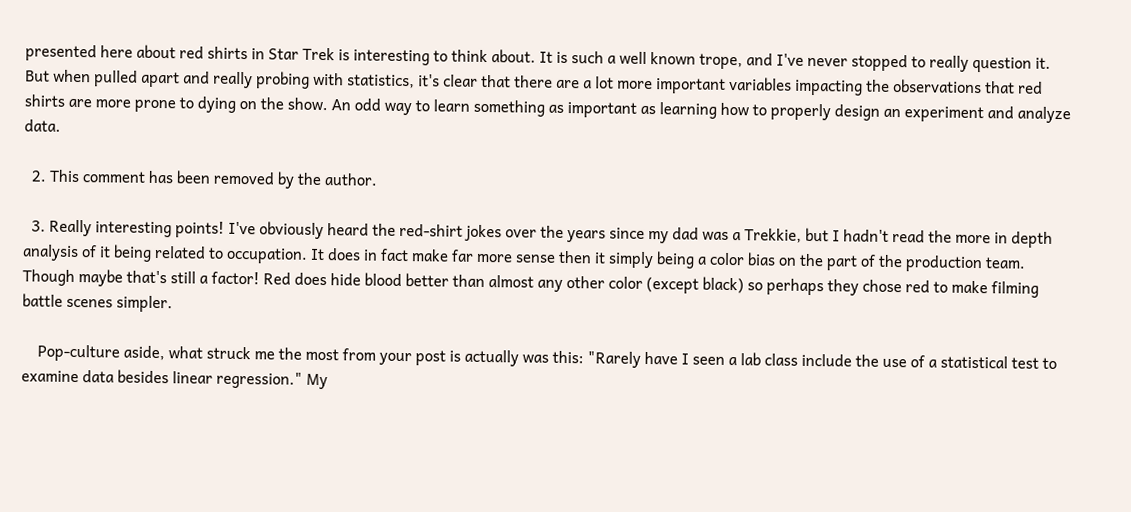presented here about red shirts in Star Trek is interesting to think about. It is such a well known trope, and I've never stopped to really question it. But when pulled apart and really probing with statistics, it's clear that there are a lot more important variables impacting the observations that red shirts are more prone to dying on the show. An odd way to learn something as important as learning how to properly design an experiment and analyze data.

  2. This comment has been removed by the author.

  3. Really interesting points! I've obviously heard the red-shirt jokes over the years since my dad was a Trekkie, but I hadn't read the more in depth analysis of it being related to occupation. It does in fact make far more sense then it simply being a color bias on the part of the production team. Though maybe that's still a factor! Red does hide blood better than almost any other color (except black) so perhaps they chose red to make filming battle scenes simpler.

    Pop-culture aside, what struck me the most from your post is actually was this: "Rarely have I seen a lab class include the use of a statistical test to examine data besides linear regression." My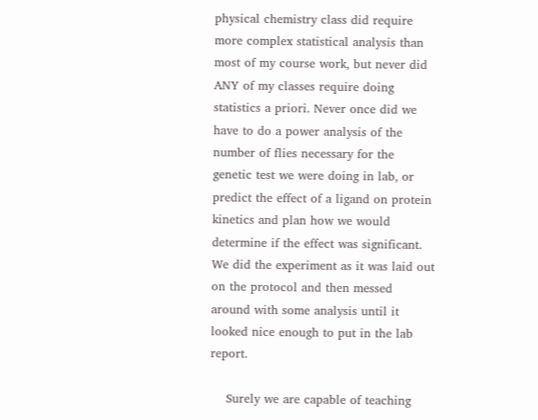physical chemistry class did require more complex statistical analysis than most of my course work, but never did ANY of my classes require doing statistics a priori. Never once did we have to do a power analysis of the number of flies necessary for the genetic test we were doing in lab, or predict the effect of a ligand on protein kinetics and plan how we would determine if the effect was significant. We did the experiment as it was laid out on the protocol and then messed around with some analysis until it looked nice enough to put in the lab report.

    Surely we are capable of teaching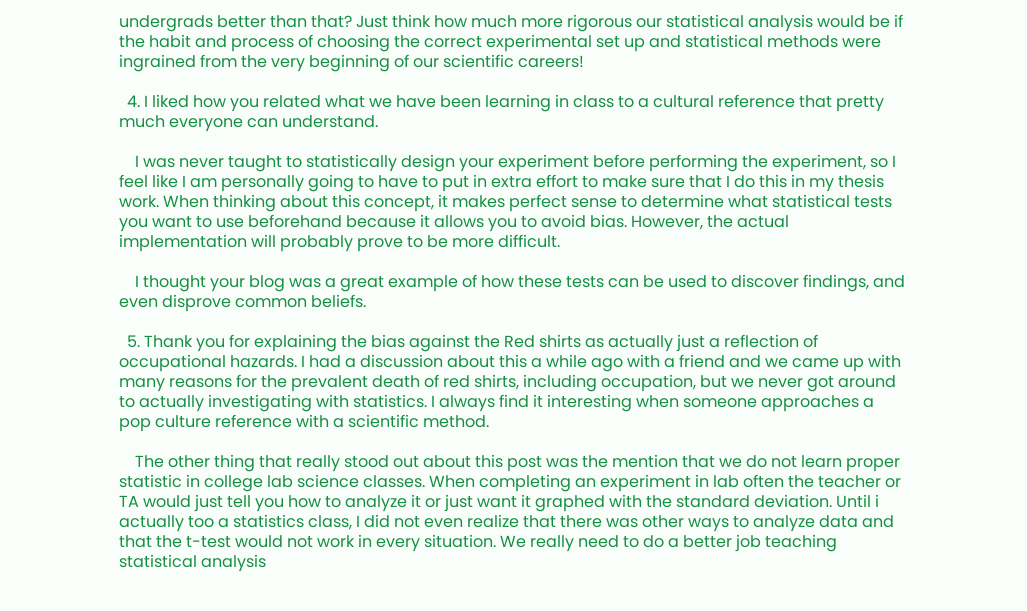undergrads better than that? Just think how much more rigorous our statistical analysis would be if the habit and process of choosing the correct experimental set up and statistical methods were ingrained from the very beginning of our scientific careers!

  4. I liked how you related what we have been learning in class to a cultural reference that pretty much everyone can understand.

    I was never taught to statistically design your experiment before performing the experiment, so I feel like I am personally going to have to put in extra effort to make sure that I do this in my thesis work. When thinking about this concept, it makes perfect sense to determine what statistical tests you want to use beforehand because it allows you to avoid bias. However, the actual implementation will probably prove to be more difficult.

    I thought your blog was a great example of how these tests can be used to discover findings, and even disprove common beliefs.

  5. Thank you for explaining the bias against the Red shirts as actually just a reflection of occupational hazards. I had a discussion about this a while ago with a friend and we came up with many reasons for the prevalent death of red shirts, including occupation, but we never got around to actually investigating with statistics. I always find it interesting when someone approaches a pop culture reference with a scientific method.

    The other thing that really stood out about this post was the mention that we do not learn proper statistic in college lab science classes. When completing an experiment in lab often the teacher or TA would just tell you how to analyze it or just want it graphed with the standard deviation. Until i actually too a statistics class, I did not even realize that there was other ways to analyze data and that the t-test would not work in every situation. We really need to do a better job teaching statistical analysis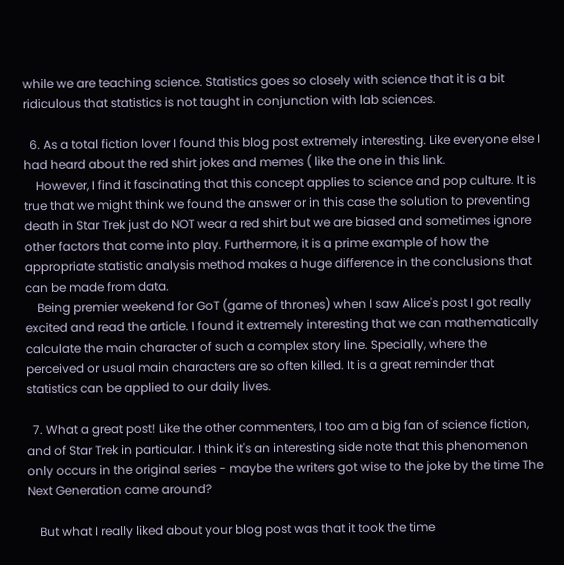while we are teaching science. Statistics goes so closely with science that it is a bit ridiculous that statistics is not taught in conjunction with lab sciences.

  6. As a total fiction lover I found this blog post extremely interesting. Like everyone else I had heard about the red shirt jokes and memes ( like the one in this link.
    However, I find it fascinating that this concept applies to science and pop culture. It is true that we might think we found the answer or in this case the solution to preventing death in Star Trek just do NOT wear a red shirt but we are biased and sometimes ignore other factors that come into play. Furthermore, it is a prime example of how the appropriate statistic analysis method makes a huge difference in the conclusions that can be made from data.
    Being premier weekend for GoT (game of thrones) when I saw Alice's post I got really excited and read the article. I found it extremely interesting that we can mathematically calculate the main character of such a complex story line. Specially, where the perceived or usual main characters are so often killed. It is a great reminder that statistics can be applied to our daily lives.

  7. What a great post! Like the other commenters, I too am a big fan of science fiction, and of Star Trek in particular. I think it's an interesting side note that this phenomenon only occurs in the original series - maybe the writers got wise to the joke by the time The Next Generation came around?

    But what I really liked about your blog post was that it took the time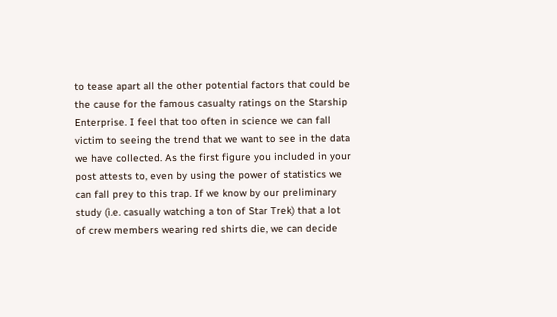to tease apart all the other potential factors that could be the cause for the famous casualty ratings on the Starship Enterprise. I feel that too often in science we can fall victim to seeing the trend that we want to see in the data we have collected. As the first figure you included in your post attests to, even by using the power of statistics we can fall prey to this trap. If we know by our preliminary study (i.e. casually watching a ton of Star Trek) that a lot of crew members wearing red shirts die, we can decide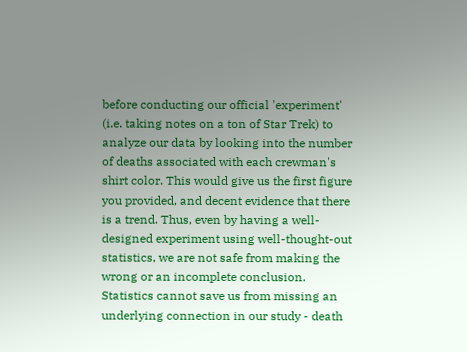before conducting our official 'experiment' (i.e. taking notes on a ton of Star Trek) to analyze our data by looking into the number of deaths associated with each crewman's shirt color. This would give us the first figure you provided, and decent evidence that there is a trend. Thus, even by having a well-designed experiment using well-thought-out statistics, we are not safe from making the wrong or an incomplete conclusion. Statistics cannot save us from missing an underlying connection in our study - death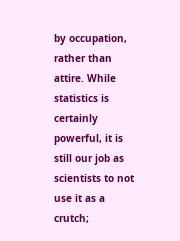by occupation, rather than attire. While statistics is certainly powerful, it is still our job as scientists to not use it as a crutch;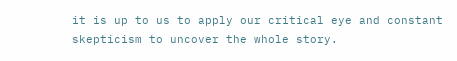it is up to us to apply our critical eye and constant skepticism to uncover the whole story.